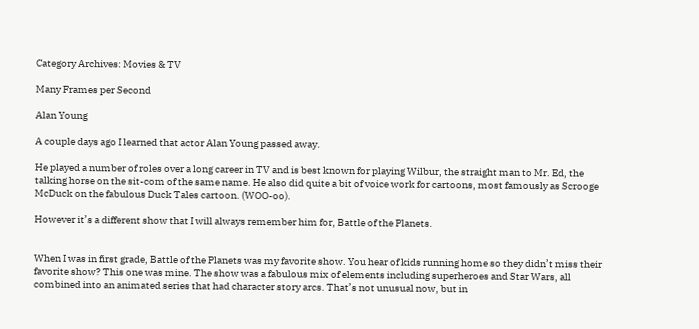Category Archives: Movies & TV

Many Frames per Second

Alan Young

A couple days ago I learned that actor Alan Young passed away.

He played a number of roles over a long career in TV and is best known for playing Wilbur, the straight man to Mr. Ed, the talking horse on the sit-com of the same name. He also did quite a bit of voice work for cartoons, most famously as Scrooge McDuck on the fabulous Duck Tales cartoon. (WOO-oo).

However it’s a different show that I will always remember him for, Battle of the Planets.


When I was in first grade, Battle of the Planets was my favorite show. You hear of kids running home so they didn’t miss their favorite show? This one was mine. The show was a fabulous mix of elements including superheroes and Star Wars, all combined into an animated series that had character story arcs. That’s not unusual now, but in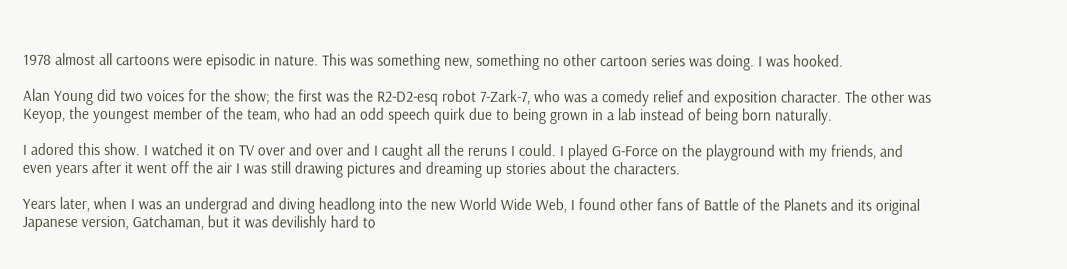1978 almost all cartoons were episodic in nature. This was something new, something no other cartoon series was doing. I was hooked.

Alan Young did two voices for the show; the first was the R2-D2-esq robot 7-Zark-7, who was a comedy relief and exposition character. The other was Keyop, the youngest member of the team, who had an odd speech quirk due to being grown in a lab instead of being born naturally.

I adored this show. I watched it on TV over and over and I caught all the reruns I could. I played G-Force on the playground with my friends, and even years after it went off the air I was still drawing pictures and dreaming up stories about the characters.

Years later, when I was an undergrad and diving headlong into the new World Wide Web, I found other fans of Battle of the Planets and its original Japanese version, Gatchaman, but it was devilishly hard to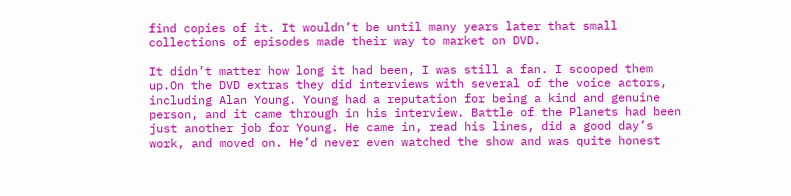find copies of it. It wouldn’t be until many years later that small collections of episodes made their way to market on DVD.

It didn’t matter how long it had been, I was still a fan. I scooped them up.On the DVD extras they did interviews with several of the voice actors, including Alan Young. Young had a reputation for being a kind and genuine person, and it came through in his interview. Battle of the Planets had been just another job for Young. He came in, read his lines, did a good day’s work, and moved on. He’d never even watched the show and was quite honest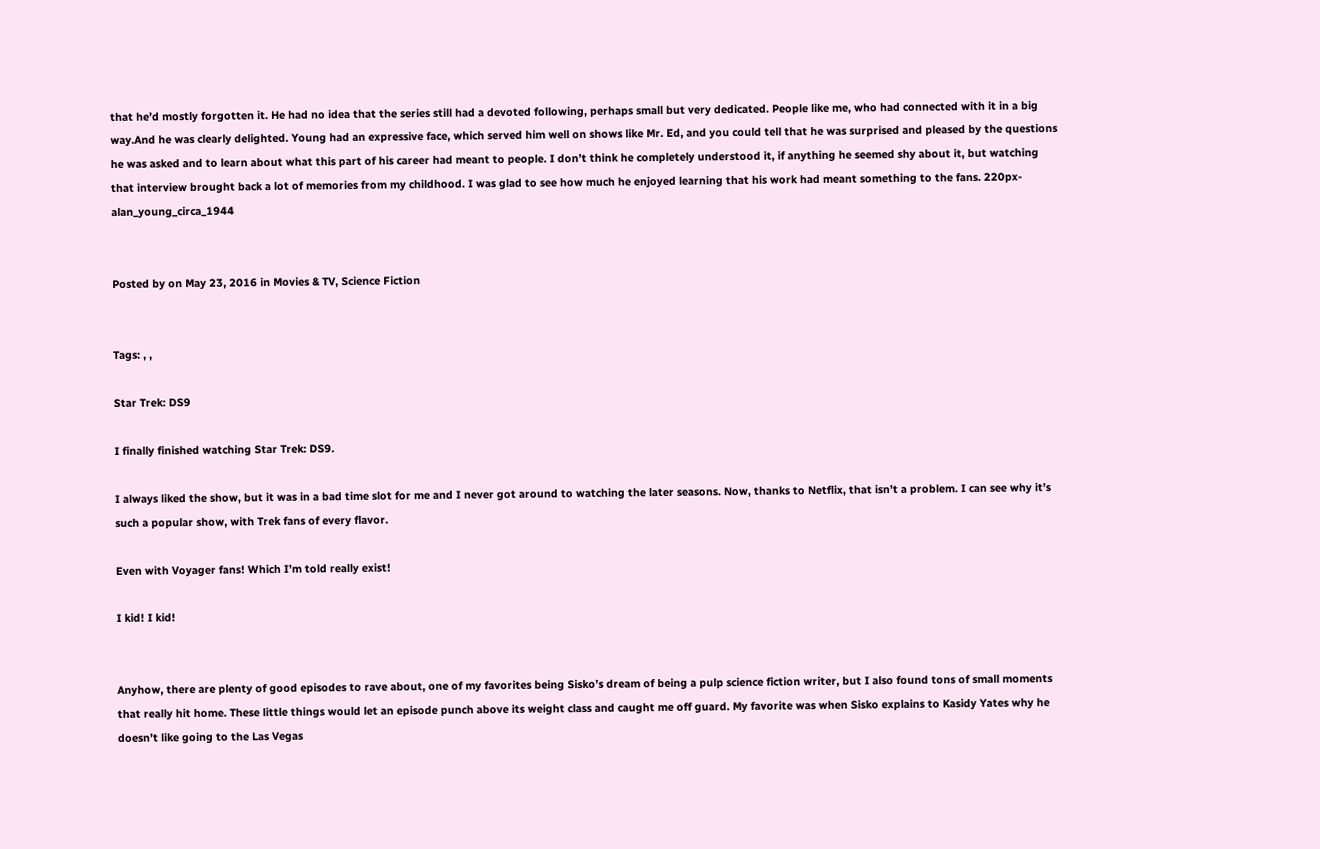that he’d mostly forgotten it. He had no idea that the series still had a devoted following, perhaps small but very dedicated. People like me, who had connected with it in a big way.And he was clearly delighted. Young had an expressive face, which served him well on shows like Mr. Ed, and you could tell that he was surprised and pleased by the questions he was asked and to learn about what this part of his career had meant to people. I don’t think he completely understood it, if anything he seemed shy about it, but watching that interview brought back a lot of memories from my childhood. I was glad to see how much he enjoyed learning that his work had meant something to the fans. 220px-alan_young_circa_1944


Posted by on May 23, 2016 in Movies & TV, Science Fiction


Tags: , ,

Star Trek: DS9

I finally finished watching Star Trek: DS9.

I always liked the show, but it was in a bad time slot for me and I never got around to watching the later seasons. Now, thanks to Netflix, that isn’t a problem. I can see why it’s such a popular show, with Trek fans of every flavor.

Even with Voyager fans! Which I’m told really exist!

I kid! I kid!


Anyhow, there are plenty of good episodes to rave about, one of my favorites being Sisko’s dream of being a pulp science fiction writer, but I also found tons of small moments that really hit home. These little things would let an episode punch above its weight class and caught me off guard. My favorite was when Sisko explains to Kasidy Yates why he doesn’t like going to the Las Vegas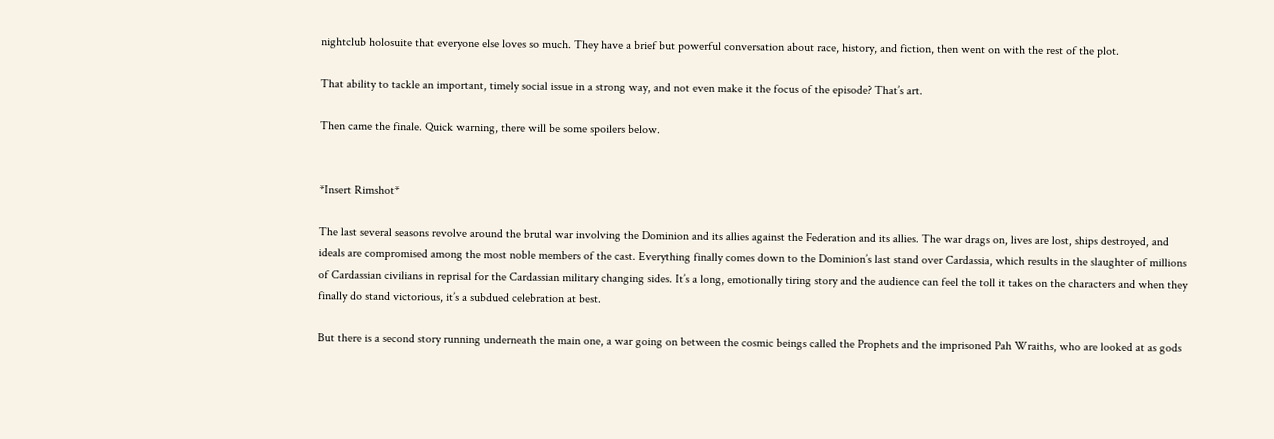nightclub holosuite that everyone else loves so much. They have a brief but powerful conversation about race, history, and fiction, then went on with the rest of the plot.

That ability to tackle an important, timely social issue in a strong way, and not even make it the focus of the episode? That’s art.

Then came the finale. Quick warning, there will be some spoilers below.


*Insert Rimshot*

The last several seasons revolve around the brutal war involving the Dominion and its allies against the Federation and its allies. The war drags on, lives are lost, ships destroyed, and ideals are compromised among the most noble members of the cast. Everything finally comes down to the Dominion’s last stand over Cardassia, which results in the slaughter of millions of Cardassian civilians in reprisal for the Cardassian military changing sides. It’s a long, emotionally tiring story and the audience can feel the toll it takes on the characters and when they finally do stand victorious, it’s a subdued celebration at best.

But there is a second story running underneath the main one, a war going on between the cosmic beings called the Prophets and the imprisoned Pah Wraiths, who are looked at as gods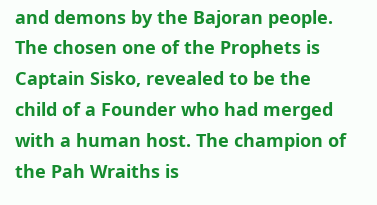and demons by the Bajoran people. The chosen one of the Prophets is Captain Sisko, revealed to be the child of a Founder who had merged with a human host. The champion of the Pah Wraiths is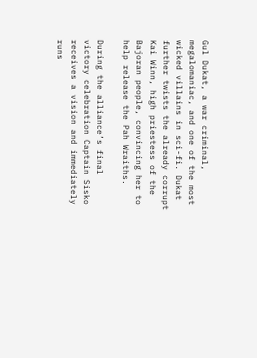Gul Dukat, a war criminal, megalomaniac, and one of the most wicked villains in sci-fi. Dukat further twists the already corrupt Kai Winn, high priestess of the Bajoran people, convincing her to help release the Pah Wraiths.

During the alliance’s final victory celebration Captain Sisko receives a vision and immediately runs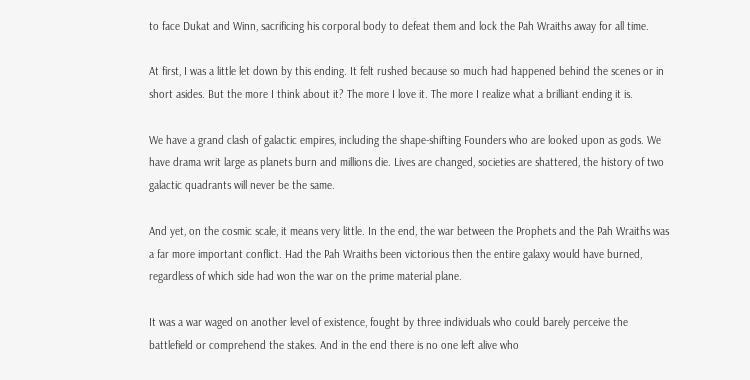to face Dukat and Winn, sacrificing his corporal body to defeat them and lock the Pah Wraiths away for all time.

At first, I was a little let down by this ending. It felt rushed because so much had happened behind the scenes or in short asides. But the more I think about it? The more I love it. The more I realize what a brilliant ending it is.

We have a grand clash of galactic empires, including the shape-shifting Founders who are looked upon as gods. We have drama writ large as planets burn and millions die. Lives are changed, societies are shattered, the history of two galactic quadrants will never be the same.

And yet, on the cosmic scale, it means very little. In the end, the war between the Prophets and the Pah Wraiths was a far more important conflict. Had the Pah Wraiths been victorious then the entire galaxy would have burned, regardless of which side had won the war on the prime material plane.

It was a war waged on another level of existence, fought by three individuals who could barely perceive the battlefield or comprehend the stakes. And in the end there is no one left alive who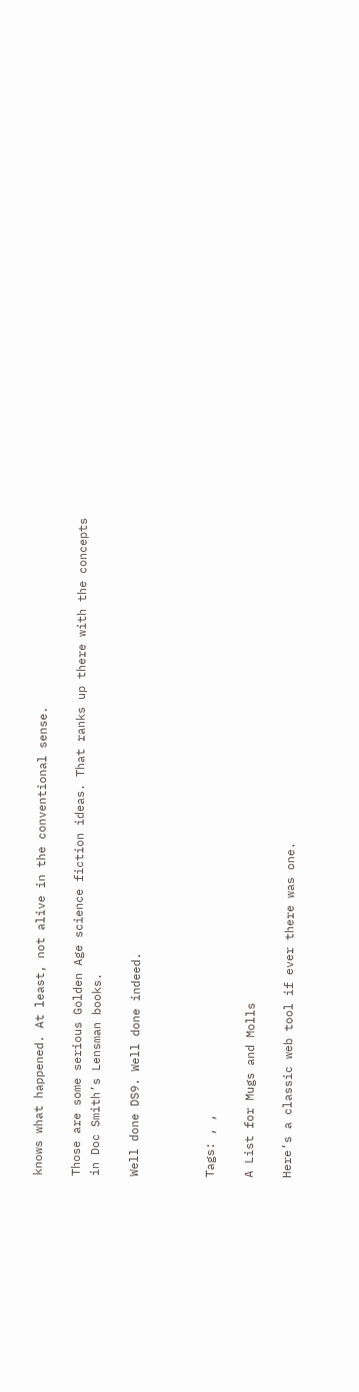knows what happened. At least, not alive in the conventional sense.

Those are some serious Golden Age science fiction ideas. That ranks up there with the concepts in Doc Smith’s Lensman books.

Well done DS9. Well done indeed.



Tags: , ,

A List for Mugs and Molls

Here’s a classic web tool if ever there was one.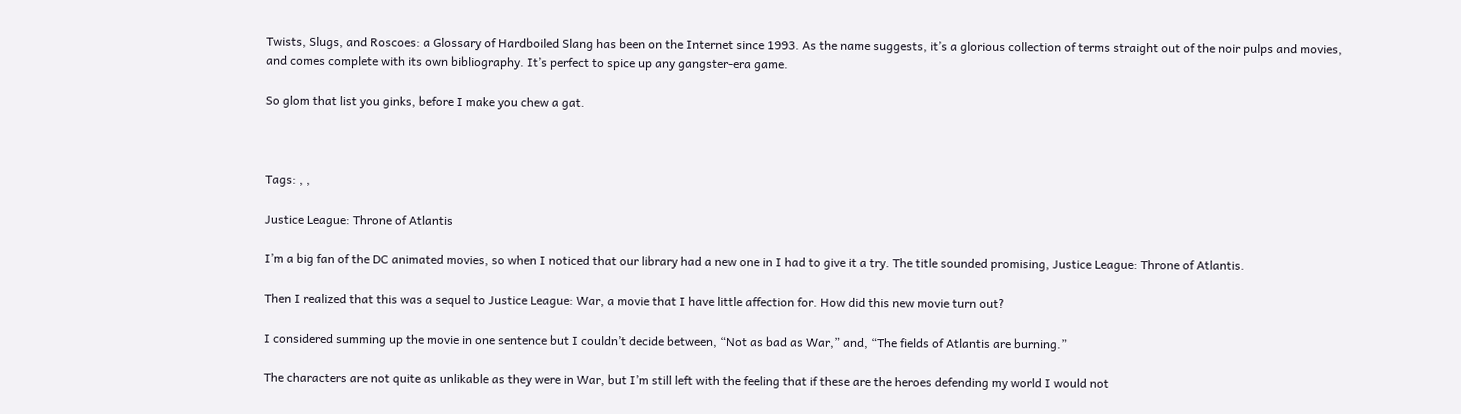Twists, Slugs, and Roscoes: a Glossary of Hardboiled Slang has been on the Internet since 1993. As the name suggests, it’s a glorious collection of terms straight out of the noir pulps and movies, and comes complete with its own bibliography. It’s perfect to spice up any gangster-era game.

So glom that list you ginks, before I make you chew a gat.



Tags: , ,

Justice League: Throne of Atlantis

I’m a big fan of the DC animated movies, so when I noticed that our library had a new one in I had to give it a try. The title sounded promising, Justice League: Throne of Atlantis.

Then I realized that this was a sequel to Justice League: War, a movie that I have little affection for. How did this new movie turn out?

I considered summing up the movie in one sentence but I couldn’t decide between, “Not as bad as War,” and, “The fields of Atlantis are burning.”

The characters are not quite as unlikable as they were in War, but I’m still left with the feeling that if these are the heroes defending my world I would not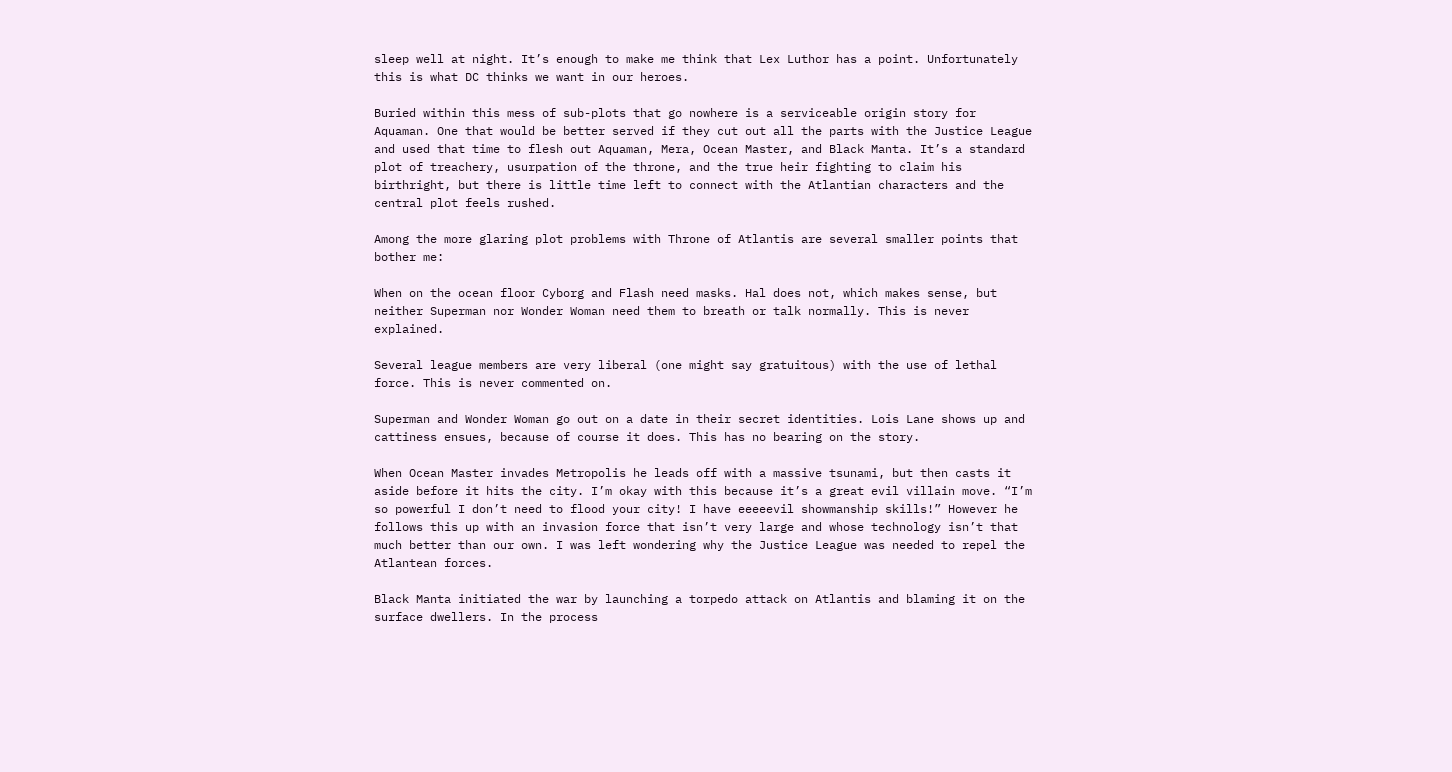sleep well at night. It’s enough to make me think that Lex Luthor has a point. Unfortunately this is what DC thinks we want in our heroes.

Buried within this mess of sub-plots that go nowhere is a serviceable origin story for Aquaman. One that would be better served if they cut out all the parts with the Justice League and used that time to flesh out Aquaman, Mera, Ocean Master, and Black Manta. It’s a standard plot of treachery, usurpation of the throne, and the true heir fighting to claim his birthright, but there is little time left to connect with the Atlantian characters and the central plot feels rushed.

Among the more glaring plot problems with Throne of Atlantis are several smaller points that bother me:

When on the ocean floor Cyborg and Flash need masks. Hal does not, which makes sense, but neither Superman nor Wonder Woman need them to breath or talk normally. This is never explained.

Several league members are very liberal (one might say gratuitous) with the use of lethal force. This is never commented on.

Superman and Wonder Woman go out on a date in their secret identities. Lois Lane shows up and cattiness ensues, because of course it does. This has no bearing on the story.

When Ocean Master invades Metropolis he leads off with a massive tsunami, but then casts it aside before it hits the city. I’m okay with this because it’s a great evil villain move. “I’m so powerful I don’t need to flood your city! I have eeeeevil showmanship skills!” However he follows this up with an invasion force that isn’t very large and whose technology isn’t that much better than our own. I was left wondering why the Justice League was needed to repel the Atlantean forces.

Black Manta initiated the war by launching a torpedo attack on Atlantis and blaming it on the surface dwellers. In the process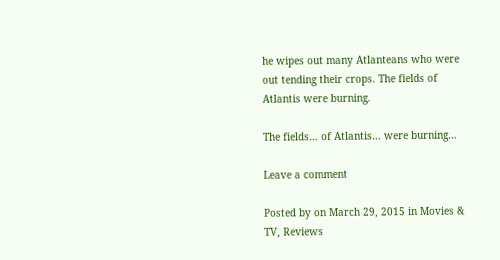he wipes out many Atlanteans who were out tending their crops. The fields of Atlantis were burning.

The fields… of Atlantis… were burning…

Leave a comment

Posted by on March 29, 2015 in Movies & TV, Reviews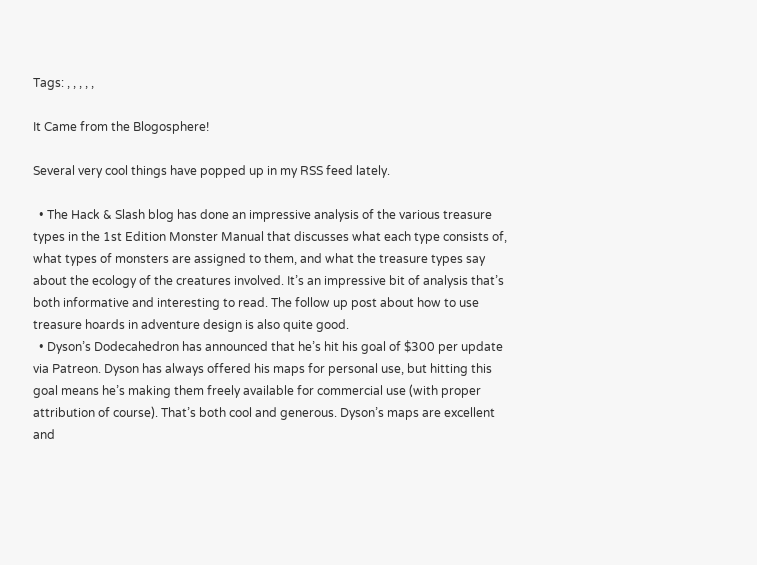Tags: , , , , ,

It Came from the Blogosphere!

Several very cool things have popped up in my RSS feed lately.

  • The Hack & Slash blog has done an impressive analysis of the various treasure types in the 1st Edition Monster Manual that discusses what each type consists of, what types of monsters are assigned to them, and what the treasure types say about the ecology of the creatures involved. It’s an impressive bit of analysis that’s both informative and interesting to read. The follow up post about how to use treasure hoards in adventure design is also quite good.
  • Dyson’s Dodecahedron has announced that he’s hit his goal of $300 per update via Patreon. Dyson has always offered his maps for personal use, but hitting this goal means he’s making them freely available for commercial use (with proper attribution of course). That’s both cool and generous. Dyson’s maps are excellent and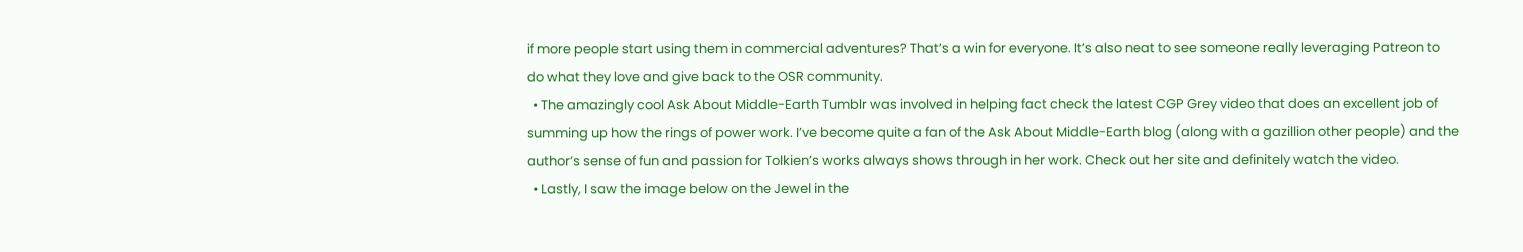if more people start using them in commercial adventures? That’s a win for everyone. It’s also neat to see someone really leveraging Patreon to do what they love and give back to the OSR community.
  • The amazingly cool Ask About Middle-Earth Tumblr was involved in helping fact check the latest CGP Grey video that does an excellent job of summing up how the rings of power work. I’ve become quite a fan of the Ask About Middle-Earth blog (along with a gazillion other people) and the author’s sense of fun and passion for Tolkien’s works always shows through in her work. Check out her site and definitely watch the video.
  • Lastly, I saw the image below on the Jewel in the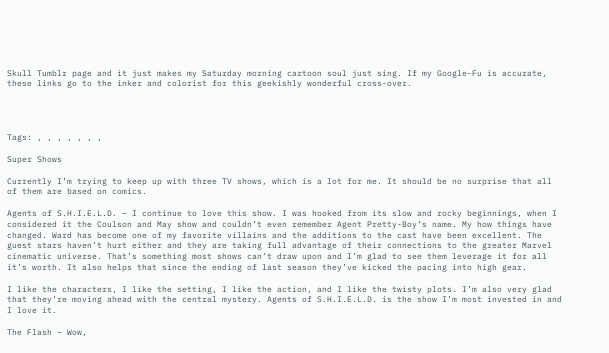Skull Tumblr page and it just makes my Saturday morning cartoon soul just sing. If my Google-Fu is accurate, these links go to the inker and colorist for this geekishly wonderful cross-over.




Tags: , , , , , , ,

Super Shows

Currently I’m trying to keep up with three TV shows, which is a lot for me. It should be no surprise that all of them are based on comics.

Agents of S.H.I.E.L.D. – I continue to love this show. I was hooked from its slow and rocky beginnings, when I considered it the Coulson and May show and couldn’t even remember Agent Pretty-Boy’s name. My how things have changed. Ward has become one of my favorite villains and the additions to the cast have been excellent. The guest stars haven’t hurt either and they are taking full advantage of their connections to the greater Marvel cinematic universe. That’s something most shows can’t draw upon and I’m glad to see them leverage it for all it’s worth. It also helps that since the ending of last season they’ve kicked the pacing into high gear.

I like the characters, I like the setting, I like the action, and I like the twisty plots. I’m also very glad that they’re moving ahead with the central mystery. Agents of S.H.I.E.L.D. is the show I’m most invested in and I love it.

The Flash – Wow,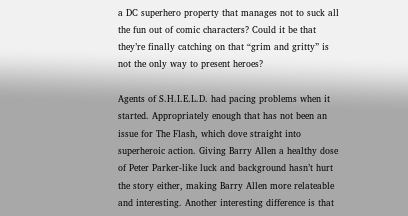a DC superhero property that manages not to suck all the fun out of comic characters? Could it be that they’re finally catching on that “grim and gritty” is not the only way to present heroes?

Agents of S.H.I.E.L.D. had pacing problems when it started. Appropriately enough that has not been an issue for The Flash, which dove straight into superheroic action. Giving Barry Allen a healthy dose of Peter Parker-like luck and background hasn’t hurt the story either, making Barry Allen more relateable and interesting. Another interesting difference is that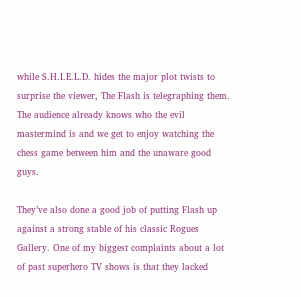while S.H.I.E.L.D. hides the major plot twists to surprise the viewer, The Flash is telegraphing them. The audience already knows who the evil mastermind is and we get to enjoy watching the chess game between him and the unaware good guys.

They’ve also done a good job of putting Flash up against a strong stable of his classic Rogues Gallery. One of my biggest complaints about a lot of past superhero TV shows is that they lacked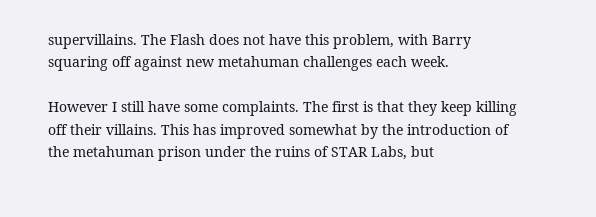supervillains. The Flash does not have this problem, with Barry squaring off against new metahuman challenges each week.

However I still have some complaints. The first is that they keep killing off their villains. This has improved somewhat by the introduction of the metahuman prison under the ruins of STAR Labs, but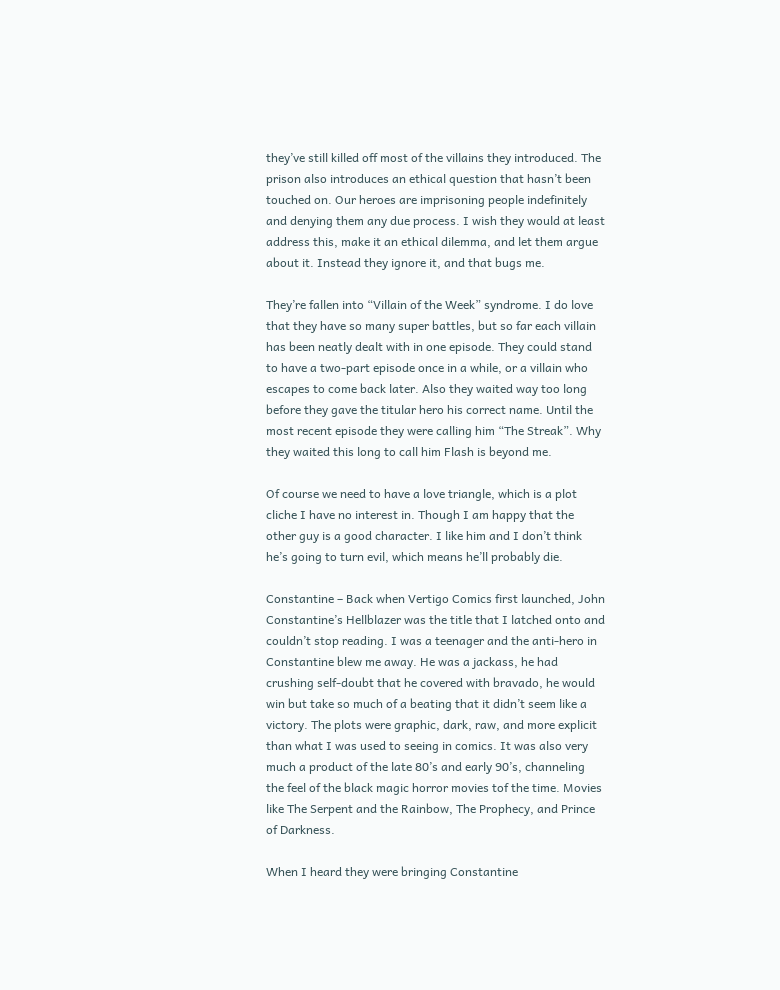they’ve still killed off most of the villains they introduced. The prison also introduces an ethical question that hasn’t been touched on. Our heroes are imprisoning people indefinitely and denying them any due process. I wish they would at least address this, make it an ethical dilemma, and let them argue about it. Instead they ignore it, and that bugs me.

They’re fallen into “Villain of the Week” syndrome. I do love that they have so many super battles, but so far each villain has been neatly dealt with in one episode. They could stand to have a two-part episode once in a while, or a villain who escapes to come back later. Also they waited way too long before they gave the titular hero his correct name. Until the most recent episode they were calling him “The Streak”. Why they waited this long to call him Flash is beyond me.

Of course we need to have a love triangle, which is a plot cliche I have no interest in. Though I am happy that the other guy is a good character. I like him and I don’t think he’s going to turn evil, which means he’ll probably die.

Constantine – Back when Vertigo Comics first launched, John Constantine’s Hellblazer was the title that I latched onto and couldn’t stop reading. I was a teenager and the anti-hero in Constantine blew me away. He was a jackass, he had crushing self-doubt that he covered with bravado, he would win but take so much of a beating that it didn’t seem like a victory. The plots were graphic, dark, raw, and more explicit than what I was used to seeing in comics. It was also very much a product of the late 80’s and early 90’s, channeling the feel of the black magic horror movies tof the time. Movies like The Serpent and the Rainbow, The Prophecy, and Prince of Darkness.

When I heard they were bringing Constantine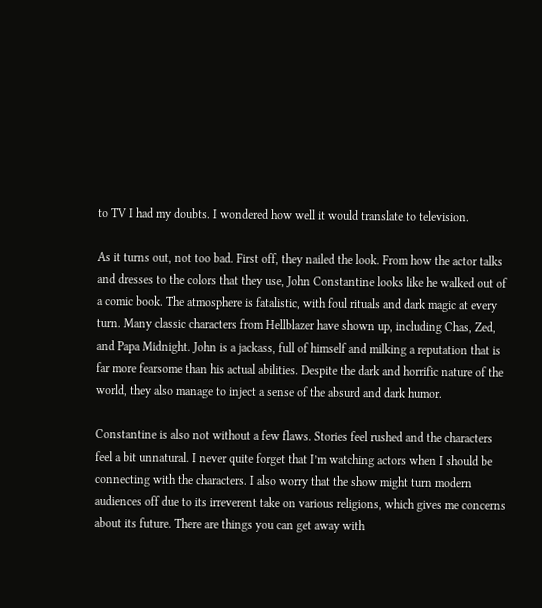to TV I had my doubts. I wondered how well it would translate to television.

As it turns out, not too bad. First off, they nailed the look. From how the actor talks and dresses to the colors that they use, John Constantine looks like he walked out of a comic book. The atmosphere is fatalistic, with foul rituals and dark magic at every turn. Many classic characters from Hellblazer have shown up, including Chas, Zed, and Papa Midnight. John is a jackass, full of himself and milking a reputation that is far more fearsome than his actual abilities. Despite the dark and horrific nature of the world, they also manage to inject a sense of the absurd and dark humor.

Constantine is also not without a few flaws. Stories feel rushed and the characters feel a bit unnatural. I never quite forget that I’m watching actors when I should be connecting with the characters. I also worry that the show might turn modern audiences off due to its irreverent take on various religions, which gives me concerns about its future. There are things you can get away with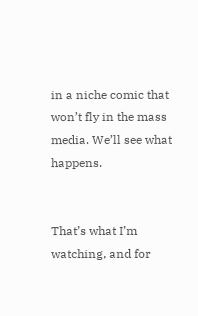in a niche comic that won’t fly in the mass media. We’ll see what happens.


That’s what I’m watching, and for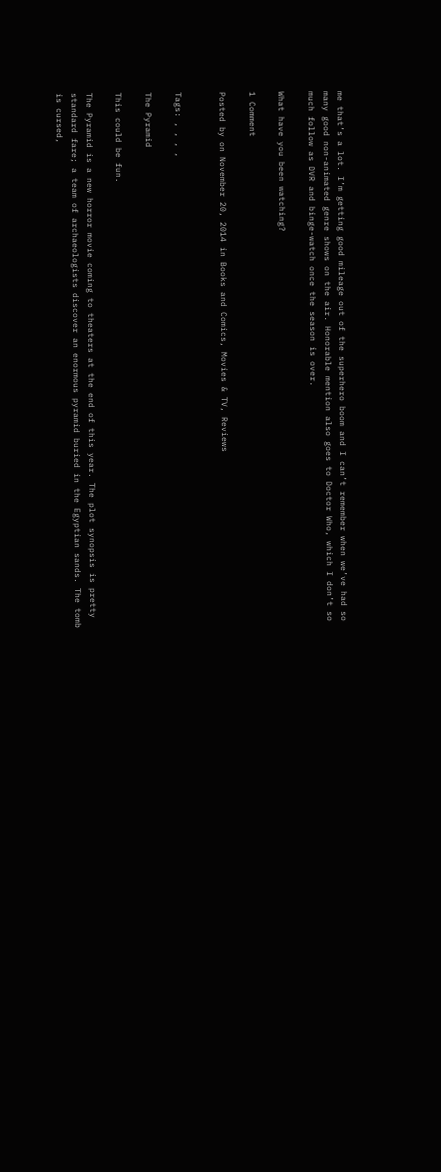me that’s a lot. I’m getting good mileage out of the superhero boom and I can’t remember when we’ve had so many good non-animated genre shows on the air. Honorable mention also goes to Doctor Who, which I don’t so much follow as DVR and binge-watch once the season is over.

What have you been watching?

1 Comment

Posted by on November 20, 2014 in Books and Comics, Movies & TV, Reviews


Tags: , , , ,

The Pyramid

This could be fun.

The Pyramid is a new horror movie coming to theaters at the end of this year. The plot synopsis is pretty standard fare; a team of archaeologists discover an enormous pyramid buried in the Egyptian sands. The tomb is cursed,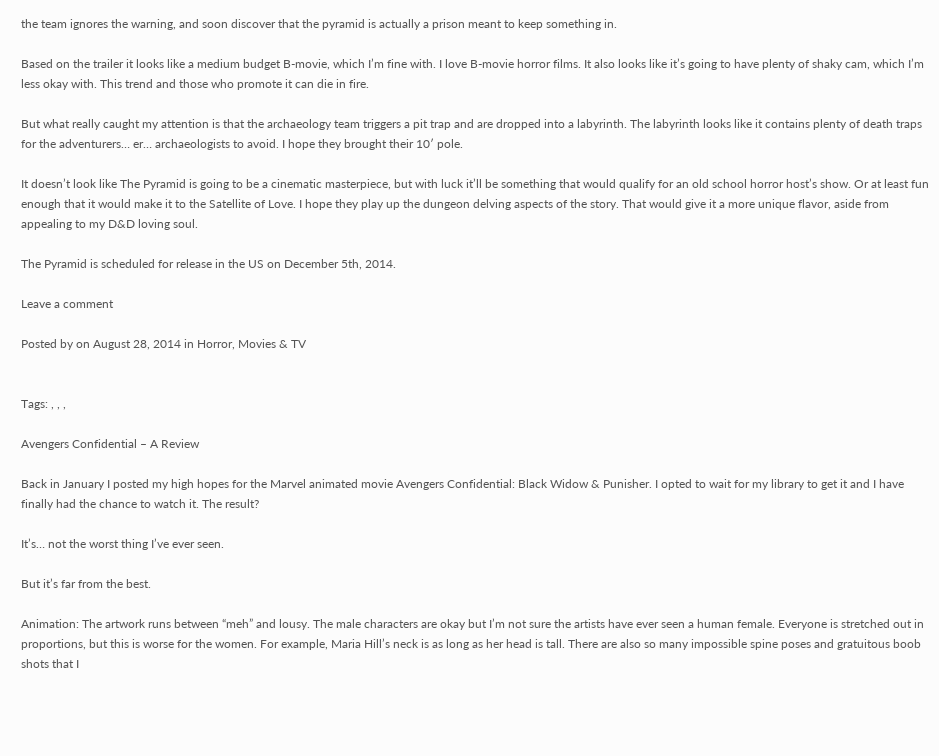the team ignores the warning, and soon discover that the pyramid is actually a prison meant to keep something in.

Based on the trailer it looks like a medium budget B-movie, which I’m fine with. I love B-movie horror films. It also looks like it’s going to have plenty of shaky cam, which I’m less okay with. This trend and those who promote it can die in fire.

But what really caught my attention is that the archaeology team triggers a pit trap and are dropped into a labyrinth. The labyrinth looks like it contains plenty of death traps for the adventurers… er… archaeologists to avoid. I hope they brought their 10′ pole.

It doesn’t look like The Pyramid is going to be a cinematic masterpiece, but with luck it’ll be something that would qualify for an old school horror host’s show. Or at least fun enough that it would make it to the Satellite of Love. I hope they play up the dungeon delving aspects of the story. That would give it a more unique flavor, aside from appealing to my D&D loving soul.

The Pyramid is scheduled for release in the US on December 5th, 2014.

Leave a comment

Posted by on August 28, 2014 in Horror, Movies & TV


Tags: , , ,

Avengers Confidential – A Review

Back in January I posted my high hopes for the Marvel animated movie Avengers Confidential: Black Widow & Punisher. I opted to wait for my library to get it and I have finally had the chance to watch it. The result?

It’s… not the worst thing I’ve ever seen.

But it’s far from the best.

Animation: The artwork runs between “meh” and lousy. The male characters are okay but I’m not sure the artists have ever seen a human female. Everyone is stretched out in proportions, but this is worse for the women. For example, Maria Hill’s neck is as long as her head is tall. There are also so many impossible spine poses and gratuitous boob shots that I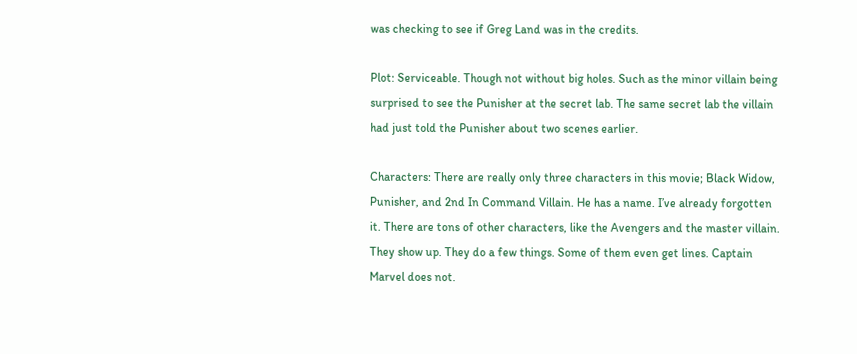was checking to see if Greg Land was in the credits.

Plot: Serviceable. Though not without big holes. Such as the minor villain being surprised to see the Punisher at the secret lab. The same secret lab the villain had just told the Punisher about two scenes earlier.

Characters: There are really only three characters in this movie; Black Widow, Punisher, and 2nd In Command Villain. He has a name. I’ve already forgotten it. There are tons of other characters, like the Avengers and the master villain. They show up. They do a few things. Some of them even get lines. Captain Marvel does not.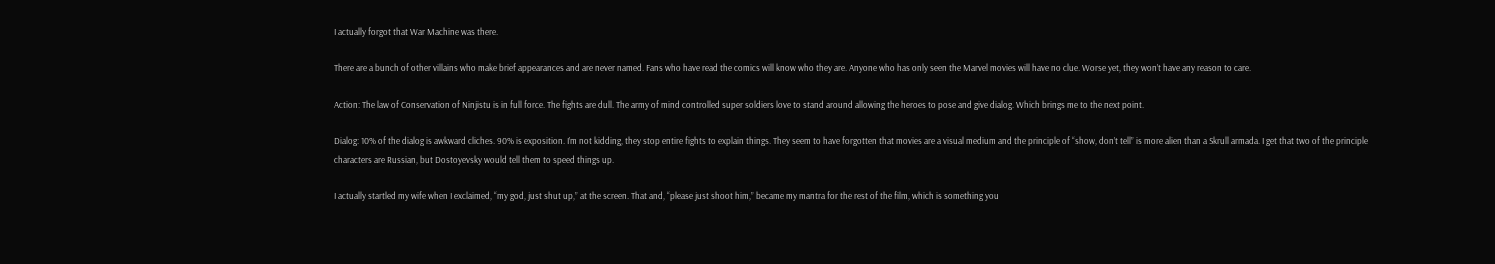I actually forgot that War Machine was there.

There are a bunch of other villains who make brief appearances and are never named. Fans who have read the comics will know who they are. Anyone who has only seen the Marvel movies will have no clue. Worse yet, they won’t have any reason to care.

Action: The law of Conservation of Ninjistu is in full force. The fights are dull. The army of mind controlled super soldiers love to stand around allowing the heroes to pose and give dialog. Which brings me to the next point.

Dialog: 10% of the dialog is awkward cliches. 90% is exposition. I’m not kidding, they stop entire fights to explain things. They seem to have forgotten that movies are a visual medium and the principle of “show, don’t tell” is more alien than a Skrull armada. I get that two of the principle characters are Russian, but Dostoyevsky would tell them to speed things up.

I actually startled my wife when I exclaimed, “my god, just shut up,” at the screen. That and, “please just shoot him,” became my mantra for the rest of the film, which is something you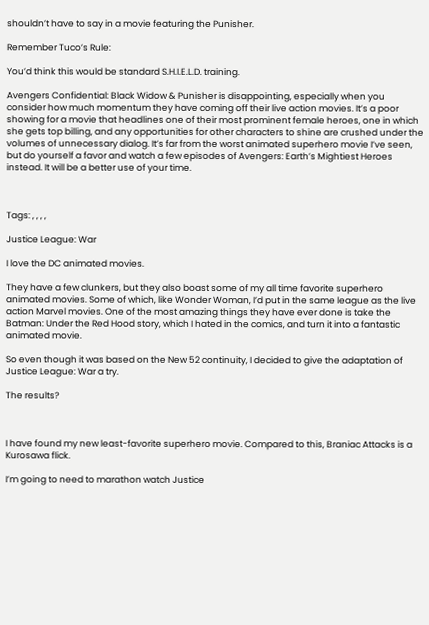shouldn’t have to say in a movie featuring the Punisher.

Remember Tuco’s Rule:

You’d think this would be standard S.H.I.E.L.D. training.

Avengers Confidential: Black Widow & Punisher is disappointing, especially when you consider how much momentum they have coming off their live action movies. It’s a poor showing for a movie that headlines one of their most prominent female heroes, one in which she gets top billing, and any opportunities for other characters to shine are crushed under the volumes of unnecessary dialog. It’s far from the worst animated superhero movie I’ve seen, but do yourself a favor and watch a few episodes of Avengers: Earth’s Mightiest Heroes instead. It will be a better use of your time.



Tags: , , , ,

Justice League: War

I love the DC animated movies.

They have a few clunkers, but they also boast some of my all time favorite superhero animated movies. Some of which, like Wonder Woman, I’d put in the same league as the live action Marvel movies. One of the most amazing things they have ever done is take the Batman: Under the Red Hood story, which I hated in the comics, and turn it into a fantastic animated movie.

So even though it was based on the New 52 continuity, I decided to give the adaptation of Justice League: War a try.

The results?



I have found my new least-favorite superhero movie. Compared to this, Braniac Attacks is a Kurosawa flick.

I’m going to need to marathon watch Justice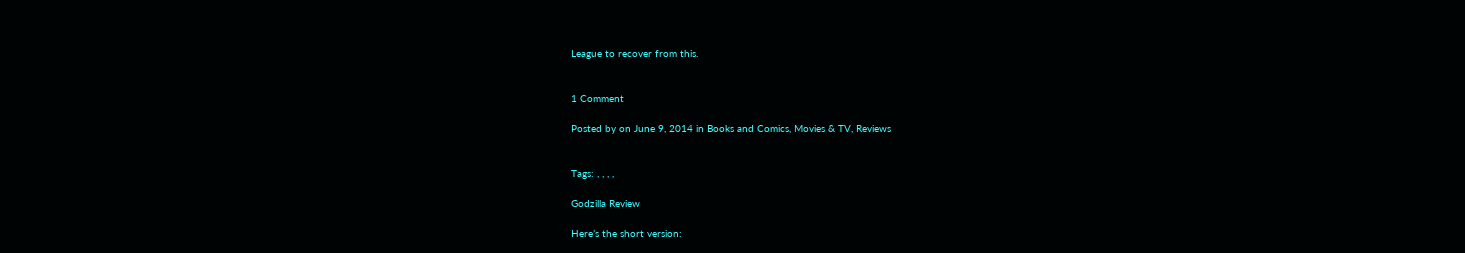League to recover from this.


1 Comment

Posted by on June 9, 2014 in Books and Comics, Movies & TV, Reviews


Tags: , , , ,

Godzilla Review

Here’s the short version: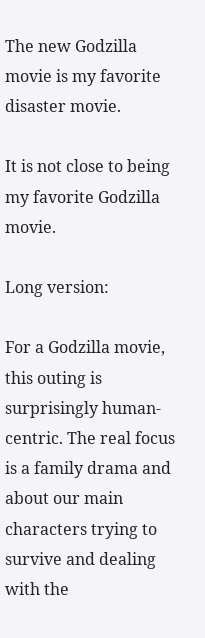The new Godzilla movie is my favorite disaster movie.

It is not close to being my favorite Godzilla movie.

Long version:

For a Godzilla movie, this outing is surprisingly human-centric. The real focus is a family drama and about our main characters trying to survive and dealing with the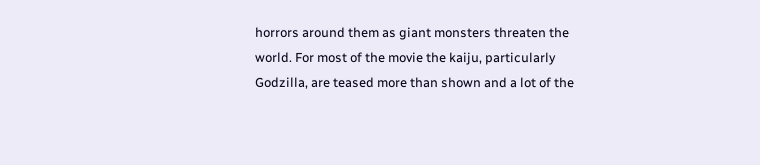horrors around them as giant monsters threaten the world. For most of the movie the kaiju, particularly Godzilla, are teased more than shown and a lot of the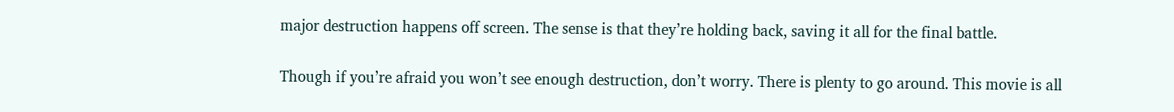major destruction happens off screen. The sense is that they’re holding back, saving it all for the final battle.

Though if you’re afraid you won’t see enough destruction, don’t worry. There is plenty to go around. This movie is all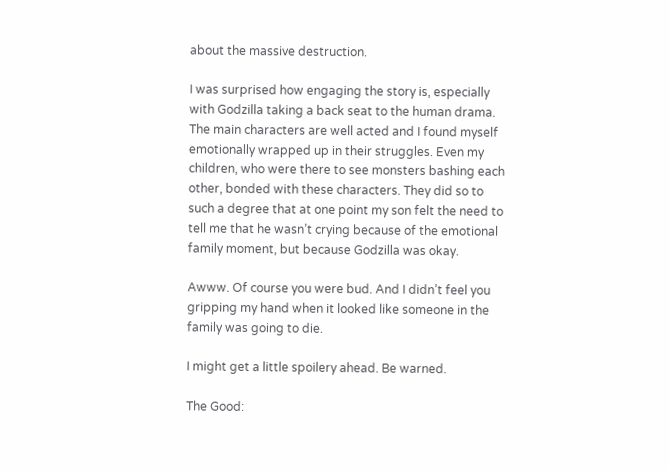about the massive destruction.

I was surprised how engaging the story is, especially with Godzilla taking a back seat to the human drama. The main characters are well acted and I found myself emotionally wrapped up in their struggles. Even my children, who were there to see monsters bashing each other, bonded with these characters. They did so to such a degree that at one point my son felt the need to tell me that he wasn’t crying because of the emotional family moment, but because Godzilla was okay.

Awww. Of course you were bud. And I didn’t feel you gripping my hand when it looked like someone in the family was going to die.

I might get a little spoilery ahead. Be warned.

The Good: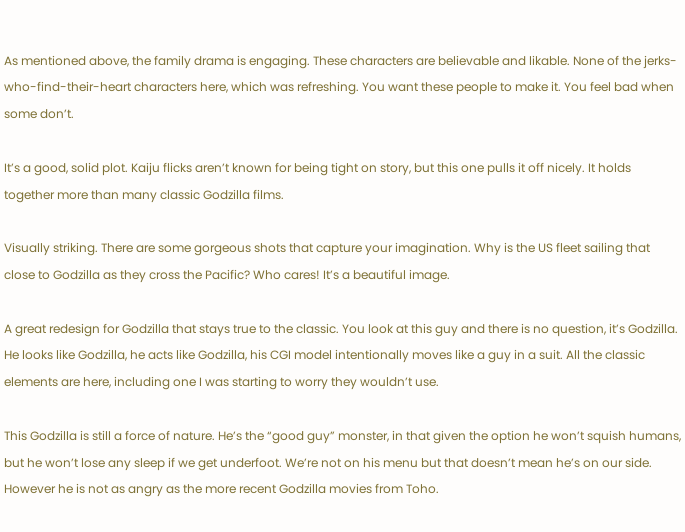As mentioned above, the family drama is engaging. These characters are believable and likable. None of the jerks-who-find-their-heart characters here, which was refreshing. You want these people to make it. You feel bad when some don’t.

It’s a good, solid plot. Kaiju flicks aren’t known for being tight on story, but this one pulls it off nicely. It holds together more than many classic Godzilla films.

Visually striking. There are some gorgeous shots that capture your imagination. Why is the US fleet sailing that close to Godzilla as they cross the Pacific? Who cares! It’s a beautiful image.

A great redesign for Godzilla that stays true to the classic. You look at this guy and there is no question, it’s Godzilla. He looks like Godzilla, he acts like Godzilla, his CGI model intentionally moves like a guy in a suit. All the classic elements are here, including one I was starting to worry they wouldn’t use.

This Godzilla is still a force of nature. He’s the “good guy” monster, in that given the option he won’t squish humans, but he won’t lose any sleep if we get underfoot. We’re not on his menu but that doesn’t mean he’s on our side. However he is not as angry as the more recent Godzilla movies from Toho.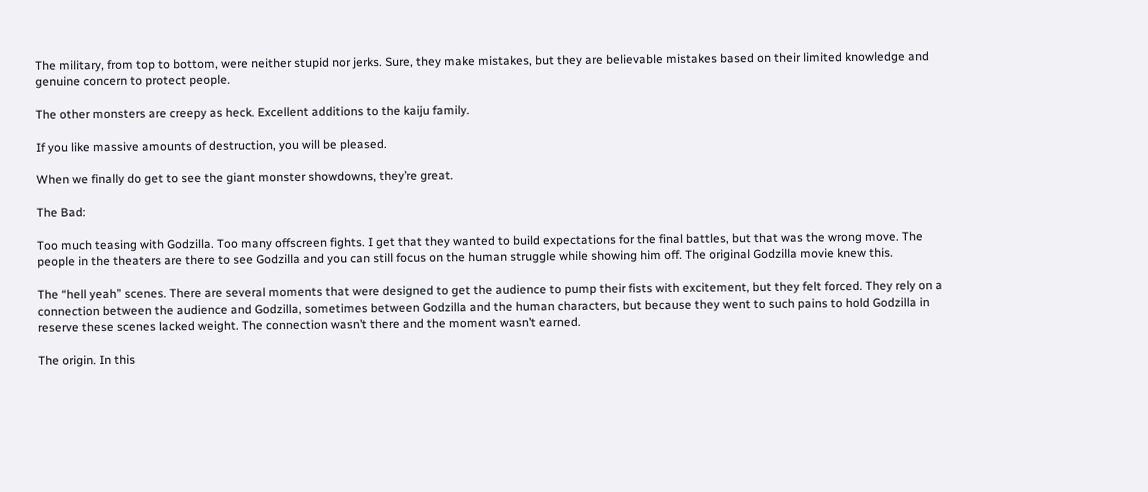The military, from top to bottom, were neither stupid nor jerks. Sure, they make mistakes, but they are believable mistakes based on their limited knowledge and genuine concern to protect people.

The other monsters are creepy as heck. Excellent additions to the kaiju family.

If you like massive amounts of destruction, you will be pleased.

When we finally do get to see the giant monster showdowns, they’re great.

The Bad:

Too much teasing with Godzilla. Too many offscreen fights. I get that they wanted to build expectations for the final battles, but that was the wrong move. The people in the theaters are there to see Godzilla and you can still focus on the human struggle while showing him off. The original Godzilla movie knew this.

The “hell yeah” scenes. There are several moments that were designed to get the audience to pump their fists with excitement, but they felt forced. They rely on a connection between the audience and Godzilla, sometimes between Godzilla and the human characters, but because they went to such pains to hold Godzilla in reserve these scenes lacked weight. The connection wasn’t there and the moment wasn’t earned.

The origin. In this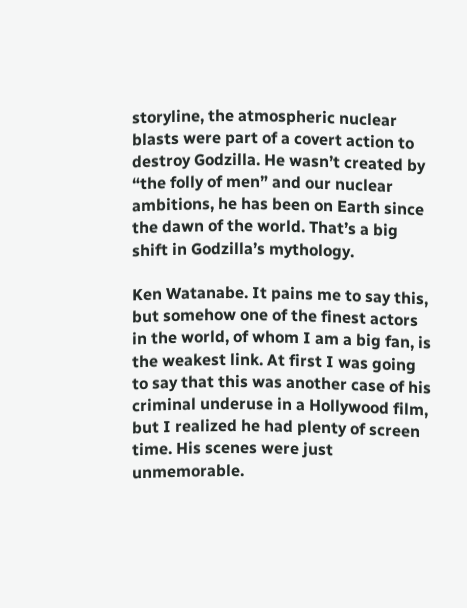storyline, the atmospheric nuclear blasts were part of a covert action to destroy Godzilla. He wasn’t created by “the folly of men” and our nuclear ambitions, he has been on Earth since the dawn of the world. That’s a big shift in Godzilla’s mythology.

Ken Watanabe. It pains me to say this, but somehow one of the finest actors in the world, of whom I am a big fan, is the weakest link. At first I was going to say that this was another case of his criminal underuse in a Hollywood film, but I realized he had plenty of screen time. His scenes were just unmemorable.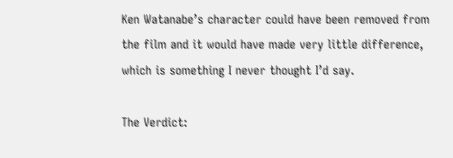Ken Watanabe’s character could have been removed from the film and it would have made very little difference, which is something I never thought I’d say.

The Verdict: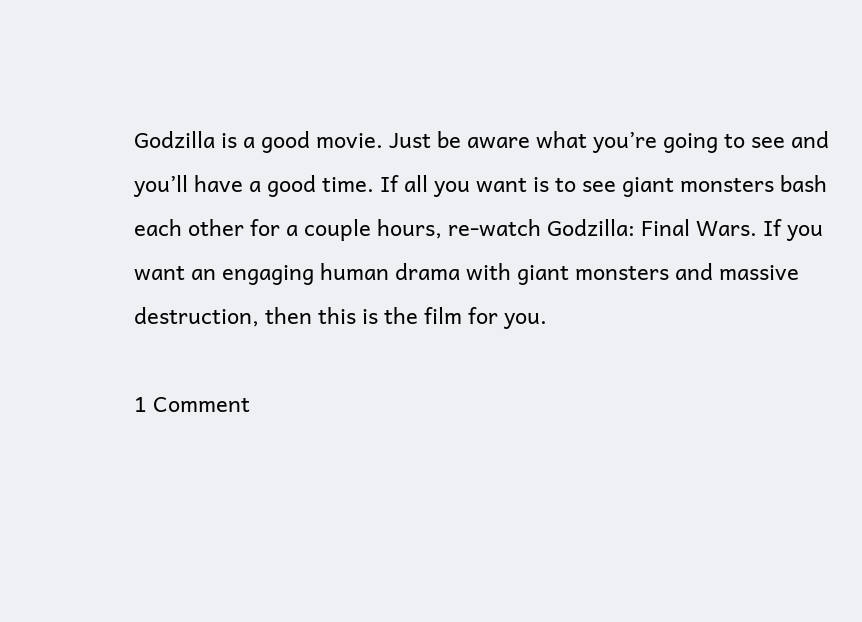Godzilla is a good movie. Just be aware what you’re going to see and you’ll have a good time. If all you want is to see giant monsters bash each other for a couple hours, re-watch Godzilla: Final Wars. If you want an engaging human drama with giant monsters and massive destruction, then this is the film for you.

1 Comment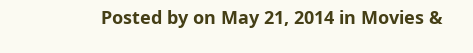Posted by on May 21, 2014 in Movies &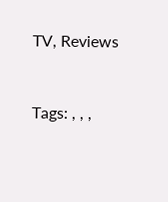TV, Reviews


Tags: , , ,